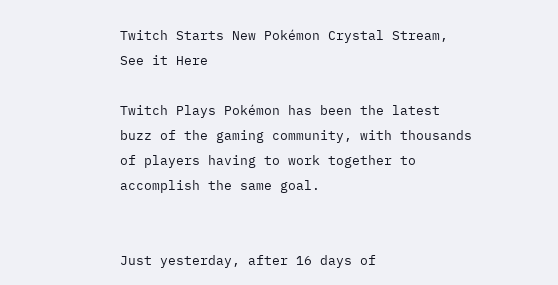Twitch Starts New Pokémon Crystal Stream, See it Here

Twitch Plays Pokémon has been the latest buzz of the gaming community, with thousands of players having to work together to accomplish the same goal.


Just yesterday, after 16 days of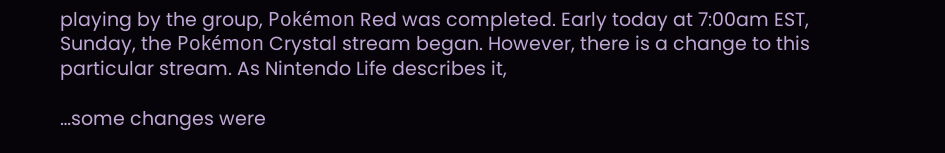playing by the group, Pokémon Red was completed. Early today at 7:00am EST, Sunday, the Pokémon Crystal stream began. However, there is a change to this particular stream. As Nintendo Life describes it,

…some changes were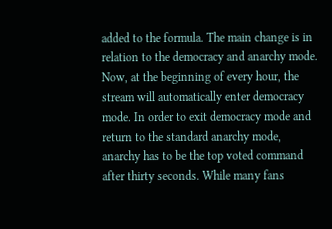added to the formula. The main change is in relation to the democracy and anarchy mode. Now, at the beginning of every hour, the stream will automatically enter democracy mode. In order to exit democracy mode and return to the standard anarchy mode, anarchy has to be the top voted command after thirty seconds. While many fans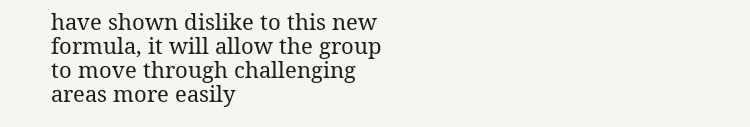have shown dislike to this new formula, it will allow the group to move through challenging areas more easily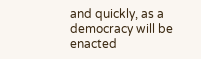and quickly, as a democracy will be enacted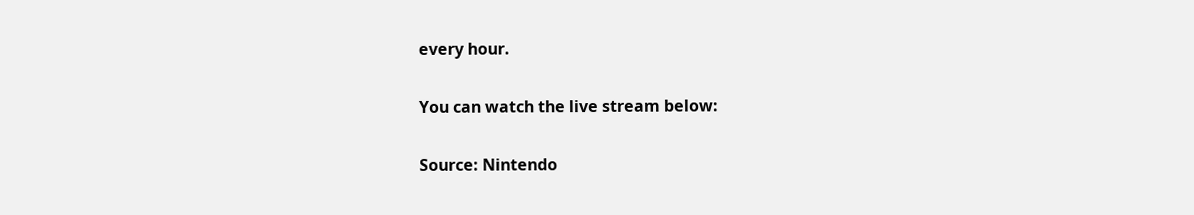every hour.

You can watch the live stream below:

Source: Nintendo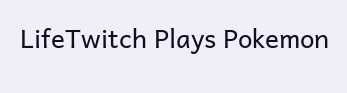LifeTwitch Plays Pokemon